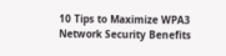10 Tips to Maximize WPA3 Network Security Benefits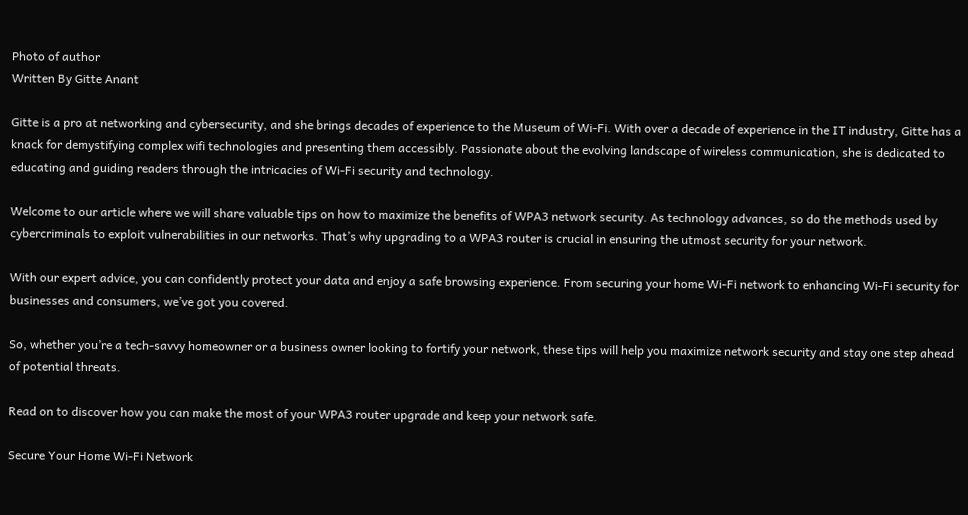Photo of author
Written By Gitte Anant

Gitte is a pro at networking and cybersecurity, and she brings decades of experience to the Museum of Wi-Fi. With over a decade of experience in the IT industry, Gitte has a knack for demystifying complex wifi technologies and presenting them accessibly. Passionate about the evolving landscape of wireless communication, she is dedicated to educating and guiding readers through the intricacies of Wi-Fi security and technology.

Welcome to our article where we will share valuable tips on how to maximize the benefits of WPA3 network security. As technology advances, so do the methods used by cybercriminals to exploit vulnerabilities in our networks. That’s why upgrading to a WPA3 router is crucial in ensuring the utmost security for your network.

With our expert advice, you can confidently protect your data and enjoy a safe browsing experience. From securing your home Wi-Fi network to enhancing Wi-Fi security for businesses and consumers, we’ve got you covered.

So, whether you’re a tech-savvy homeowner or a business owner looking to fortify your network, these tips will help you maximize network security and stay one step ahead of potential threats.

Read on to discover how you can make the most of your WPA3 router upgrade and keep your network safe.

Secure Your Home Wi-Fi Network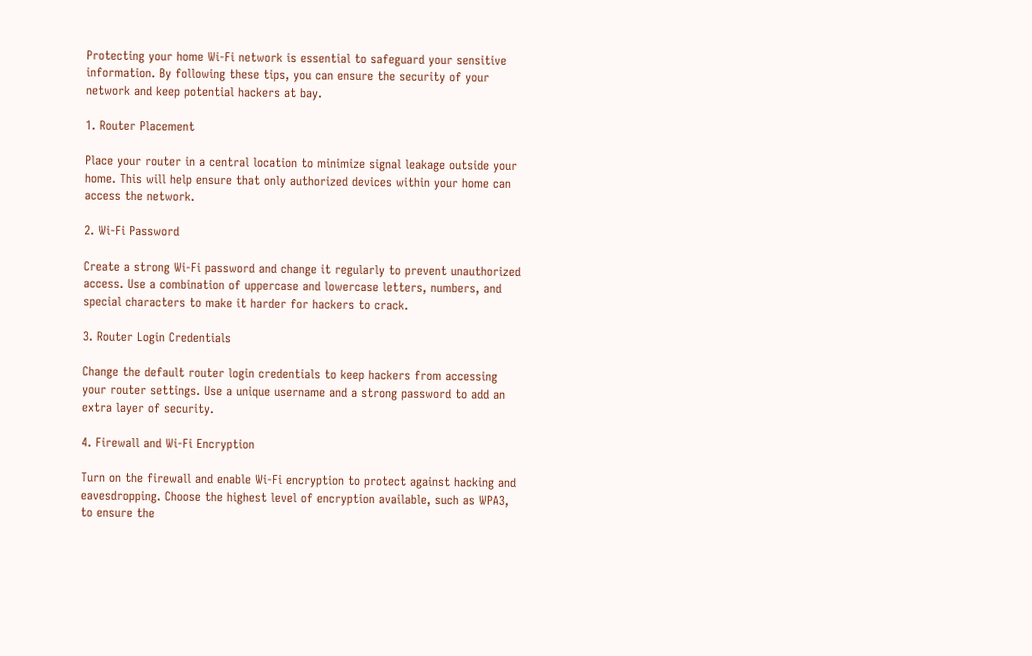Protecting your home Wi-Fi network is essential to safeguard your sensitive information. By following these tips, you can ensure the security of your network and keep potential hackers at bay.

1. Router Placement

Place your router in a central location to minimize signal leakage outside your home. This will help ensure that only authorized devices within your home can access the network.

2. Wi-Fi Password

Create a strong Wi-Fi password and change it regularly to prevent unauthorized access. Use a combination of uppercase and lowercase letters, numbers, and special characters to make it harder for hackers to crack.

3. Router Login Credentials

Change the default router login credentials to keep hackers from accessing your router settings. Use a unique username and a strong password to add an extra layer of security.

4. Firewall and Wi-Fi Encryption

Turn on the firewall and enable Wi-Fi encryption to protect against hacking and eavesdropping. Choose the highest level of encryption available, such as WPA3, to ensure the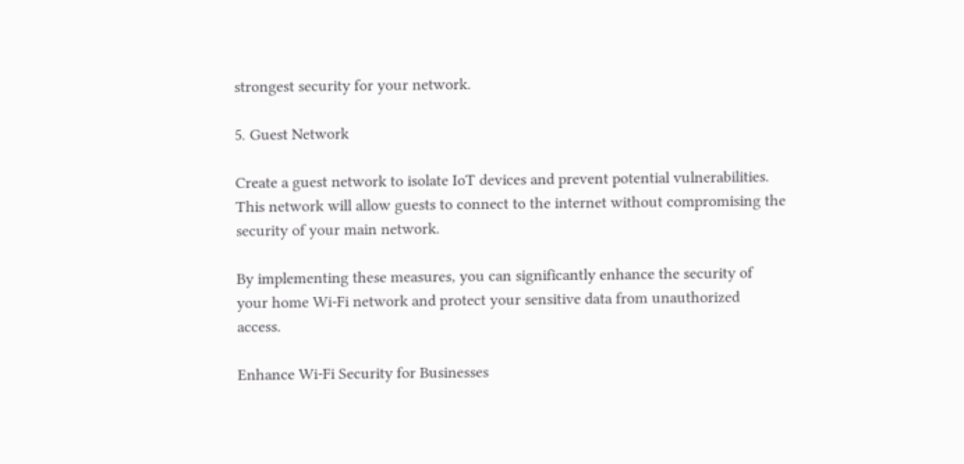strongest security for your network.

5. Guest Network

Create a guest network to isolate IoT devices and prevent potential vulnerabilities. This network will allow guests to connect to the internet without compromising the security of your main network.

By implementing these measures, you can significantly enhance the security of your home Wi-Fi network and protect your sensitive data from unauthorized access.

Enhance Wi-Fi Security for Businesses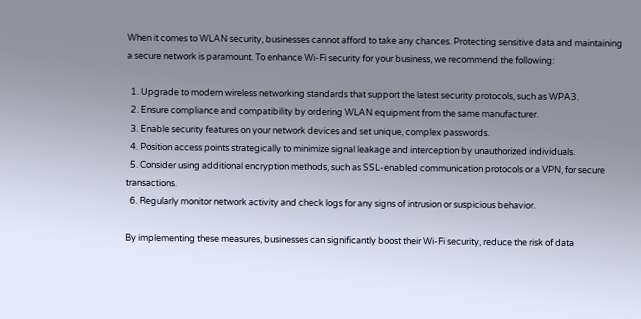When it comes to WLAN security, businesses cannot afford to take any chances. Protecting sensitive data and maintaining a secure network is paramount. To enhance Wi-Fi security for your business, we recommend the following:

  1. Upgrade to modern wireless networking standards that support the latest security protocols, such as WPA3.
  2. Ensure compliance and compatibility by ordering WLAN equipment from the same manufacturer.
  3. Enable security features on your network devices and set unique, complex passwords.
  4. Position access points strategically to minimize signal leakage and interception by unauthorized individuals.
  5. Consider using additional encryption methods, such as SSL-enabled communication protocols or a VPN, for secure transactions.
  6. Regularly monitor network activity and check logs for any signs of intrusion or suspicious behavior.

By implementing these measures, businesses can significantly boost their Wi-Fi security, reduce the risk of data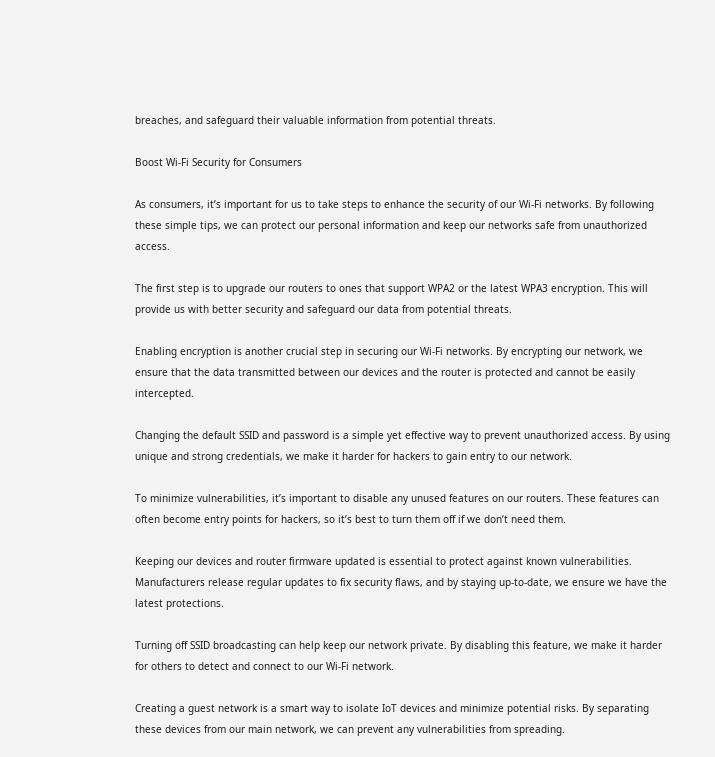breaches, and safeguard their valuable information from potential threats.

Boost Wi-Fi Security for Consumers

As consumers, it’s important for us to take steps to enhance the security of our Wi-Fi networks. By following these simple tips, we can protect our personal information and keep our networks safe from unauthorized access.

The first step is to upgrade our routers to ones that support WPA2 or the latest WPA3 encryption. This will provide us with better security and safeguard our data from potential threats.

Enabling encryption is another crucial step in securing our Wi-Fi networks. By encrypting our network, we ensure that the data transmitted between our devices and the router is protected and cannot be easily intercepted.

Changing the default SSID and password is a simple yet effective way to prevent unauthorized access. By using unique and strong credentials, we make it harder for hackers to gain entry to our network.

To minimize vulnerabilities, it’s important to disable any unused features on our routers. These features can often become entry points for hackers, so it’s best to turn them off if we don’t need them.

Keeping our devices and router firmware updated is essential to protect against known vulnerabilities. Manufacturers release regular updates to fix security flaws, and by staying up-to-date, we ensure we have the latest protections.

Turning off SSID broadcasting can help keep our network private. By disabling this feature, we make it harder for others to detect and connect to our Wi-Fi network.

Creating a guest network is a smart way to isolate IoT devices and minimize potential risks. By separating these devices from our main network, we can prevent any vulnerabilities from spreading.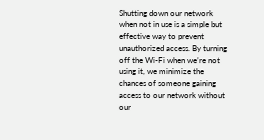Shutting down our network when not in use is a simple but effective way to prevent unauthorized access. By turning off the Wi-Fi when we’re not using it, we minimize the chances of someone gaining access to our network without our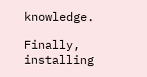knowledge.

Finally, installing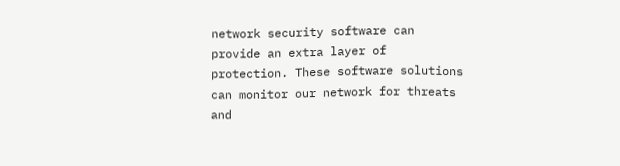network security software can provide an extra layer of protection. These software solutions can monitor our network for threats and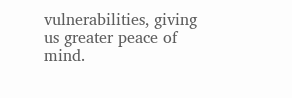vulnerabilities, giving us greater peace of mind.